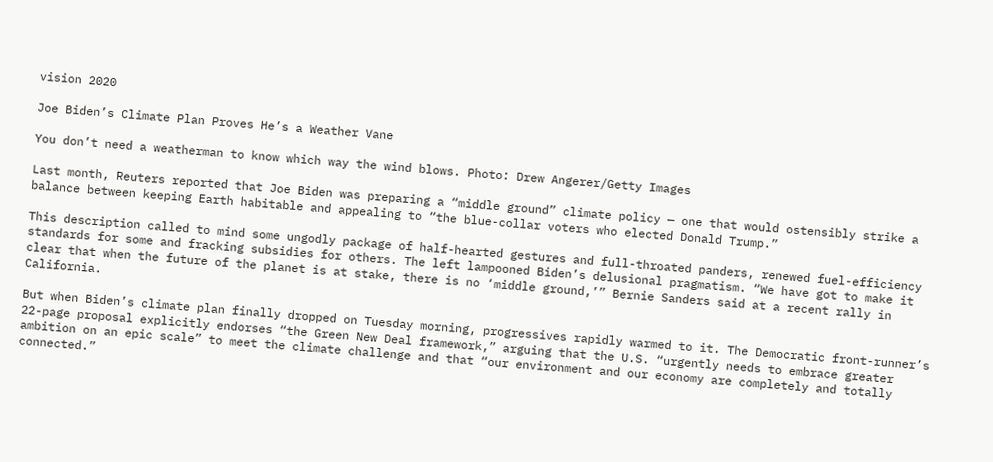vision 2020

Joe Biden’s Climate Plan Proves He’s a Weather Vane

You don’t need a weatherman to know which way the wind blows. Photo: Drew Angerer/Getty Images

Last month, Reuters reported that Joe Biden was preparing a “middle ground” climate policy — one that would ostensibly strike a balance between keeping Earth habitable and appealing to “the blue-collar voters who elected Donald Trump.”

This description called to mind some ungodly package of half-hearted gestures and full-throated panders, renewed fuel-efficiency standards for some and fracking subsidies for others. The left lampooned Biden’s delusional pragmatism. “We have got to make it clear that when the future of the planet is at stake, there is no ‘middle ground,’” Bernie Sanders said at a recent rally in California.

But when Biden’s climate plan finally dropped on Tuesday morning, progressives rapidly warmed to it. The Democratic front-runner’s 22-page proposal explicitly endorses “the Green New Deal framework,” arguing that the U.S. “urgently needs to embrace greater ambition on an epic scale” to meet the climate challenge and that “our environment and our economy are completely and totally connected.”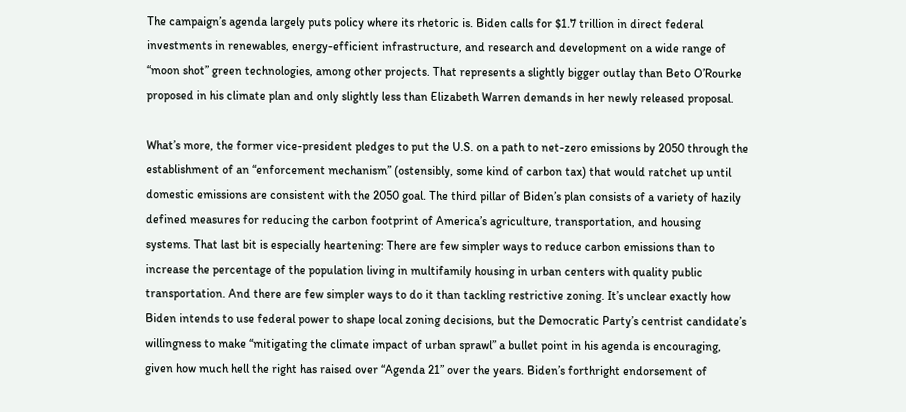The campaign’s agenda largely puts policy where its rhetoric is. Biden calls for $1.7 trillion in direct federal investments in renewables, energy-efficient infrastructure, and research and development on a wide range of “moon shot” green technologies, among other projects. That represents a slightly bigger outlay than Beto O’Rourke proposed in his climate plan and only slightly less than Elizabeth Warren demands in her newly released proposal.

What’s more, the former vice-president pledges to put the U.S. on a path to net-zero emissions by 2050 through the establishment of an “enforcement mechanism” (ostensibly, some kind of carbon tax) that would ratchet up until domestic emissions are consistent with the 2050 goal. The third pillar of Biden’s plan consists of a variety of hazily defined measures for reducing the carbon footprint of America’s agriculture, transportation, and housing systems. That last bit is especially heartening: There are few simpler ways to reduce carbon emissions than to increase the percentage of the population living in multifamily housing in urban centers with quality public transportation. And there are few simpler ways to do it than tackling restrictive zoning. It’s unclear exactly how Biden intends to use federal power to shape local zoning decisions, but the Democratic Party’s centrist candidate’s willingness to make “mitigating the climate impact of urban sprawl” a bullet point in his agenda is encouraging, given how much hell the right has raised over “Agenda 21” over the years. Biden’s forthright endorsement of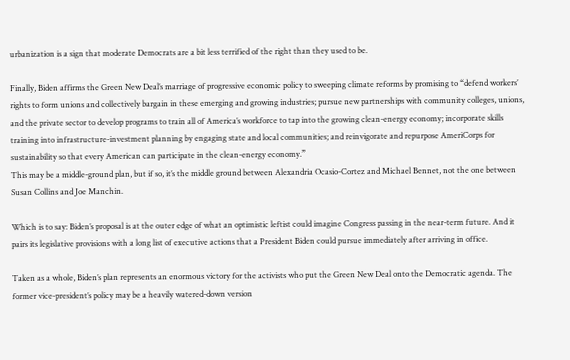urbanization is a sign that moderate Democrats are a bit less terrified of the right than they used to be.

Finally, Biden affirms the Green New Deal’s marriage of progressive economic policy to sweeping climate reforms by promising to “defend workers’ rights to form unions and collectively bargain in these emerging and growing industries; pursue new partnerships with community colleges, unions, and the private sector to develop programs to train all of America’s workforce to tap into the growing clean-energy economy; incorporate skills training into infrastructure-investment planning by engaging state and local communities; and reinvigorate and repurpose AmeriCorps for sustainability so that every American can participate in the clean-energy economy.”
This may be a middle-ground plan, but if so, it’s the middle ground between Alexandria Ocasio-Cortez and Michael Bennet, not the one between Susan Collins and Joe Manchin.

Which is to say: Biden’s proposal is at the outer edge of what an optimistic leftist could imagine Congress passing in the near-term future. And it pairs its legislative provisions with a long list of executive actions that a President Biden could pursue immediately after arriving in office.

Taken as a whole, Biden’s plan represents an enormous victory for the activists who put the Green New Deal onto the Democratic agenda. The former vice-president’s policy may be a heavily watered-down version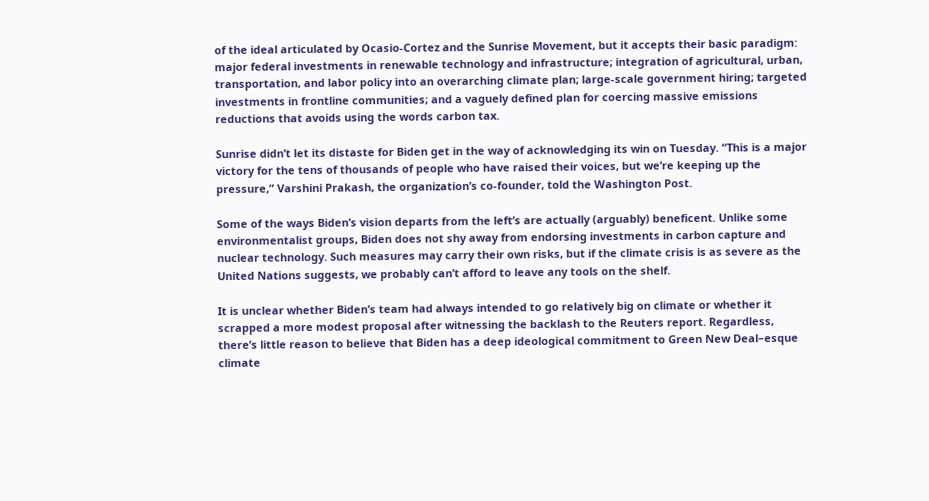of the ideal articulated by Ocasio-Cortez and the Sunrise Movement, but it accepts their basic paradigm: major federal investments in renewable technology and infrastructure; integration of agricultural, urban, transportation, and labor policy into an overarching climate plan; large-scale government hiring; targeted investments in frontline communities; and a vaguely defined plan for coercing massive emissions reductions that avoids using the words carbon tax.

Sunrise didn’t let its distaste for Biden get in the way of acknowledging its win on Tuesday. “This is a major victory for the tens of thousands of people who have raised their voices, but we’re keeping up the pressure,” Varshini Prakash, the organization’s co-founder, told the Washington Post.

Some of the ways Biden’s vision departs from the left’s are actually (arguably) beneficent. Unlike some environmentalist groups, Biden does not shy away from endorsing investments in carbon capture and nuclear technology. Such measures may carry their own risks, but if the climate crisis is as severe as the United Nations suggests, we probably can’t afford to leave any tools on the shelf.

It is unclear whether Biden’s team had always intended to go relatively big on climate or whether it scrapped a more modest proposal after witnessing the backlash to the Reuters report. Regardless, there’s little reason to believe that Biden has a deep ideological commitment to Green New Deal–esque climate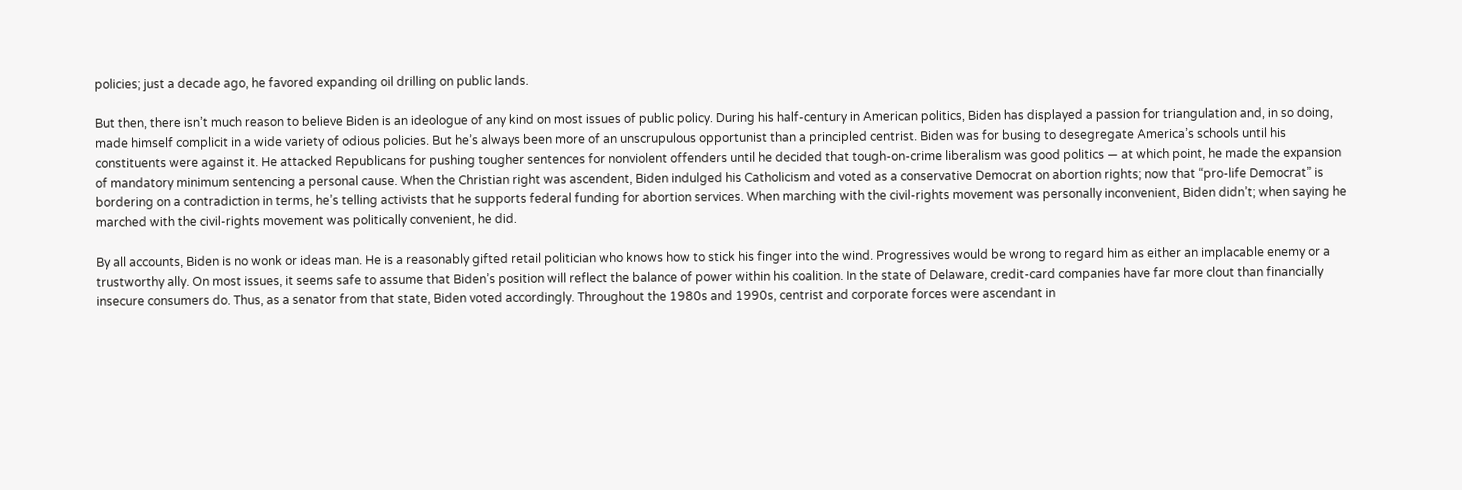policies; just a decade ago, he favored expanding oil drilling on public lands.

But then, there isn’t much reason to believe Biden is an ideologue of any kind on most issues of public policy. During his half-century in American politics, Biden has displayed a passion for triangulation and, in so doing, made himself complicit in a wide variety of odious policies. But he’s always been more of an unscrupulous opportunist than a principled centrist. Biden was for busing to desegregate America’s schools until his constituents were against it. He attacked Republicans for pushing tougher sentences for nonviolent offenders until he decided that tough-on-crime liberalism was good politics — at which point, he made the expansion of mandatory minimum sentencing a personal cause. When the Christian right was ascendent, Biden indulged his Catholicism and voted as a conservative Democrat on abortion rights; now that “pro-life Democrat” is bordering on a contradiction in terms, he’s telling activists that he supports federal funding for abortion services. When marching with the civil-rights movement was personally inconvenient, Biden didn’t; when saying he marched with the civil-rights movement was politically convenient, he did.

By all accounts, Biden is no wonk or ideas man. He is a reasonably gifted retail politician who knows how to stick his finger into the wind. Progressives would be wrong to regard him as either an implacable enemy or a trustworthy ally. On most issues, it seems safe to assume that Biden’s position will reflect the balance of power within his coalition. In the state of Delaware, credit-card companies have far more clout than financially insecure consumers do. Thus, as a senator from that state, Biden voted accordingly. Throughout the 1980s and 1990s, centrist and corporate forces were ascendant in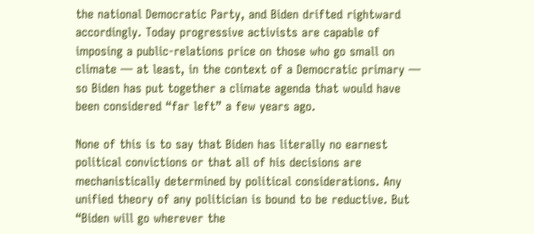the national Democratic Party, and Biden drifted rightward accordingly. Today progressive activists are capable of imposing a public-relations price on those who go small on climate — at least, in the context of a Democratic primary — so Biden has put together a climate agenda that would have been considered “far left” a few years ago.

None of this is to say that Biden has literally no earnest political convictions or that all of his decisions are mechanistically determined by political considerations. Any unified theory of any politician is bound to be reductive. But “Biden will go wherever the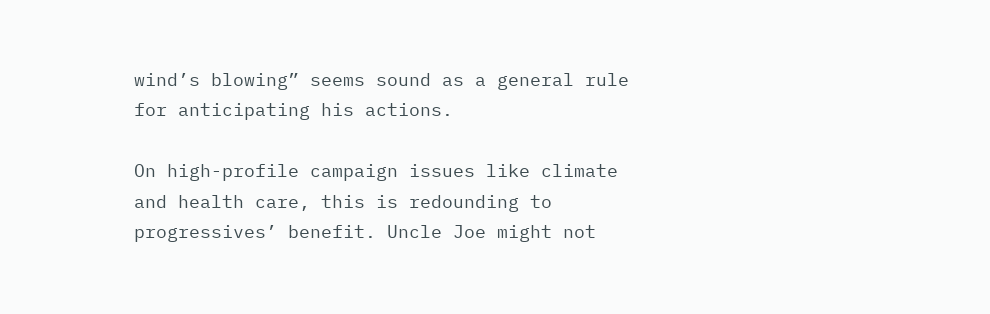wind’s blowing” seems sound as a general rule for anticipating his actions.

On high-profile campaign issues like climate and health care, this is redounding to progressives’ benefit. Uncle Joe might not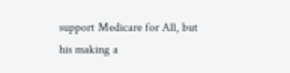support Medicare for All, but his making a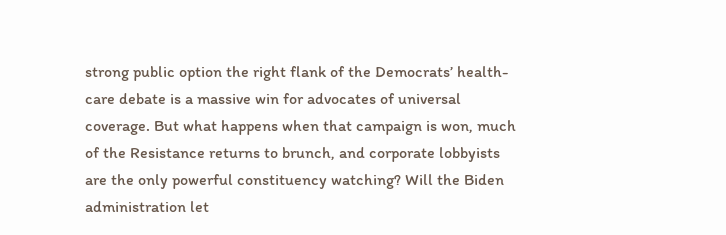strong public option the right flank of the Democrats’ health-care debate is a massive win for advocates of universal coverage. But what happens when that campaign is won, much of the Resistance returns to brunch, and corporate lobbyists are the only powerful constituency watching? Will the Biden administration let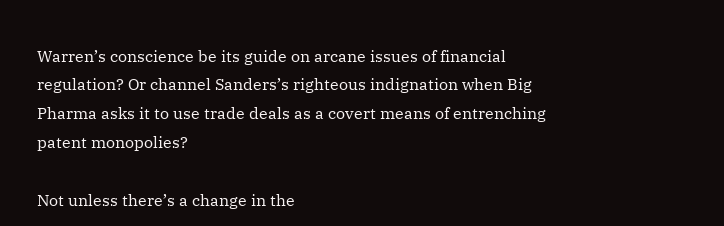Warren’s conscience be its guide on arcane issues of financial regulation? Or channel Sanders’s righteous indignation when Big Pharma asks it to use trade deals as a covert means of entrenching patent monopolies?

Not unless there’s a change in the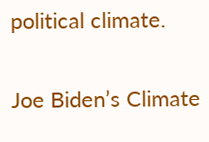political climate.

Joe Biden’s Climate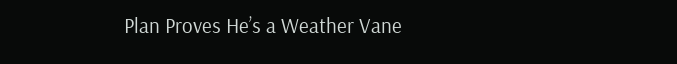Plan Proves He’s a Weather Vane